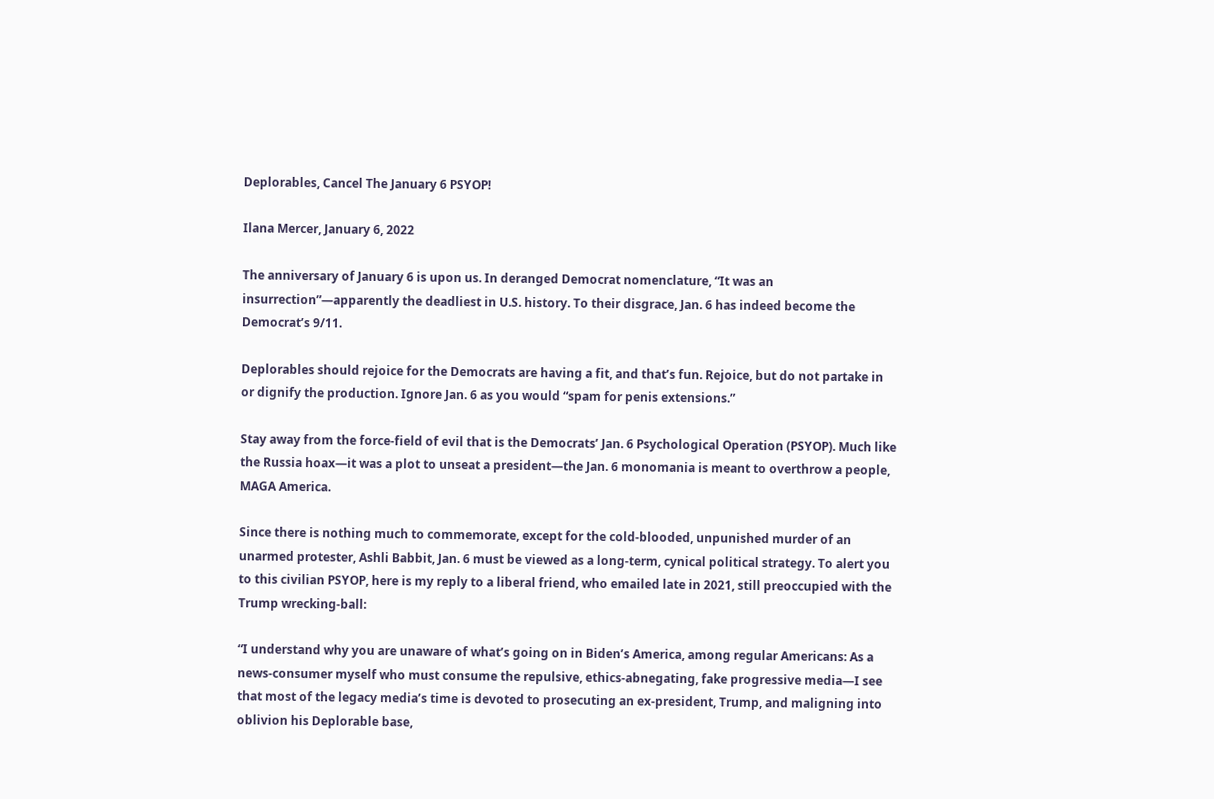Deplorables, Cancel The January 6 PSYOP!

Ilana Mercer, January 6, 2022

The anniversary of January 6 is upon us. In deranged Democrat nomenclature, “It was an insurrection”—apparently the deadliest in U.S. history. To their disgrace, Jan. 6 has indeed become the Democrat’s 9/11.

Deplorables should rejoice for the Democrats are having a fit, and that’s fun. Rejoice, but do not partake in or dignify the production. Ignore Jan. 6 as you would “spam for penis extensions.”

Stay away from the force-field of evil that is the Democrats’ Jan. 6 Psychological Operation (PSYOP). Much like the Russia hoax—it was a plot to unseat a president—the Jan. 6 monomania is meant to overthrow a people, MAGA America.

Since there is nothing much to commemorate, except for the cold-blooded, unpunished murder of an unarmed protester, Ashli Babbit, Jan. 6 must be viewed as a long-term, cynical political strategy. To alert you to this civilian PSYOP, here is my reply to a liberal friend, who emailed late in 2021, still preoccupied with the Trump wrecking-ball:

“I understand why you are unaware of what’s going on in Biden’s America, among regular Americans: As a news-consumer myself who must consume the repulsive, ethics-abnegating, fake progressive media—I see that most of the legacy media’s time is devoted to prosecuting an ex-president, Trump, and maligning into oblivion his Deplorable base,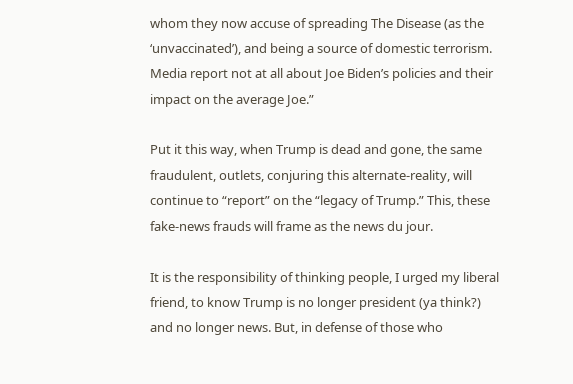whom they now accuse of spreading The Disease (as the ‘unvaccinated’), and being a source of domestic terrorism. Media report not at all about Joe Biden’s policies and their impact on the average Joe.”

Put it this way, when Trump is dead and gone, the same fraudulent, outlets, conjuring this alternate-reality, will continue to “report” on the “legacy of Trump.” This, these fake-news frauds will frame as the news du jour.

It is the responsibility of thinking people, I urged my liberal friend, to know Trump is no longer president (ya think?) and no longer news. But, in defense of those who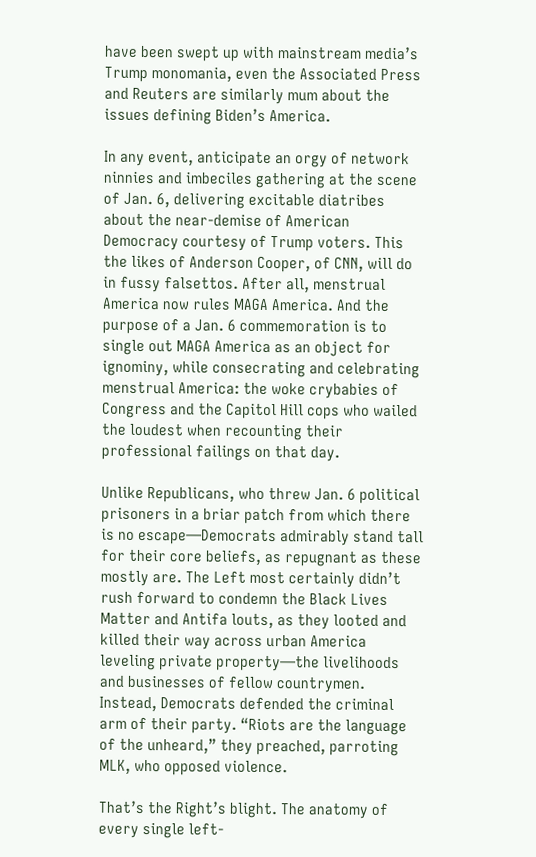have been swept up with mainstream media’s Trump monomania, even the Associated Press and Reuters are similarly mum about the issues defining Biden’s America.

In any event, anticipate an orgy of network ninnies and imbeciles gathering at the scene of Jan. 6, delivering excitable diatribes about the near-demise of American Democracy courtesy of Trump voters. This the likes of Anderson Cooper, of CNN, will do in fussy falsettos. After all, menstrual America now rules MAGA America. And the purpose of a Jan. 6 commemoration is to single out MAGA America as an object for ignominy, while consecrating and celebrating menstrual America: the woke crybabies of Congress and the Capitol Hill cops who wailed the loudest when recounting their professional failings on that day.

Unlike Republicans, who threw Jan. 6 political prisoners in a briar patch from which there is no escape—Democrats admirably stand tall for their core beliefs, as repugnant as these mostly are. The Left most certainly didn’t rush forward to condemn the Black Lives Matter and Antifa louts, as they looted and killed their way across urban America leveling private property—the livelihoods and businesses of fellow countrymen. Instead, Democrats defended the criminal arm of their party. “Riots are the language of the unheard,” they preached, parroting MLK, who opposed violence.

That’s the Right’s blight. The anatomy of every single left-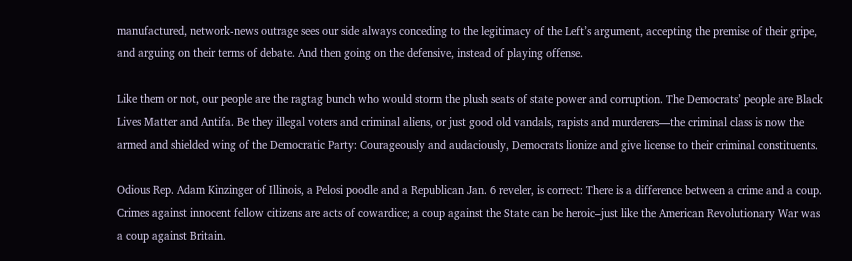manufactured, network-news outrage sees our side always conceding to the legitimacy of the Left’s argument, accepting the premise of their gripe, and arguing on their terms of debate. And then going on the defensive, instead of playing offense.

Like them or not, our people are the ragtag bunch who would storm the plush seats of state power and corruption. The Democrats’ people are Black Lives Matter and Antifa. Be they illegal voters and criminal aliens, or just good old vandals, rapists and murderers—the criminal class is now the armed and shielded wing of the Democratic Party: Courageously and audaciously, Democrats lionize and give license to their criminal constituents.

Odious Rep. Adam Kinzinger of Illinois, a Pelosi poodle and a Republican Jan. 6 reveler, is correct: There is a difference between a crime and a coup. Crimes against innocent fellow citizens are acts of cowardice; a coup against the State can be heroic–just like the American Revolutionary War was a coup against Britain.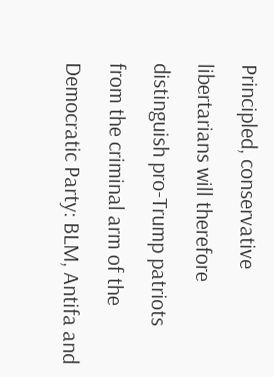Principled, conservative libertarians will therefore distinguish pro-Trump patriots from the criminal arm of the Democratic Party: BLM, Antifa and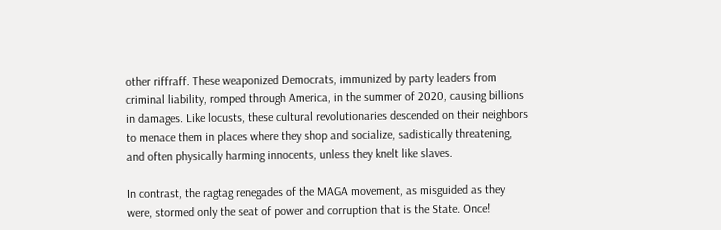other riffraff. These weaponized Democrats, immunized by party leaders from criminal liability, romped through America, in the summer of 2020, causing billions in damages. Like locusts, these cultural revolutionaries descended on their neighbors to menace them in places where they shop and socialize, sadistically threatening, and often physically harming innocents, unless they knelt like slaves.

In contrast, the ragtag renegades of the MAGA movement, as misguided as they were, stormed only the seat of power and corruption that is the State. Once!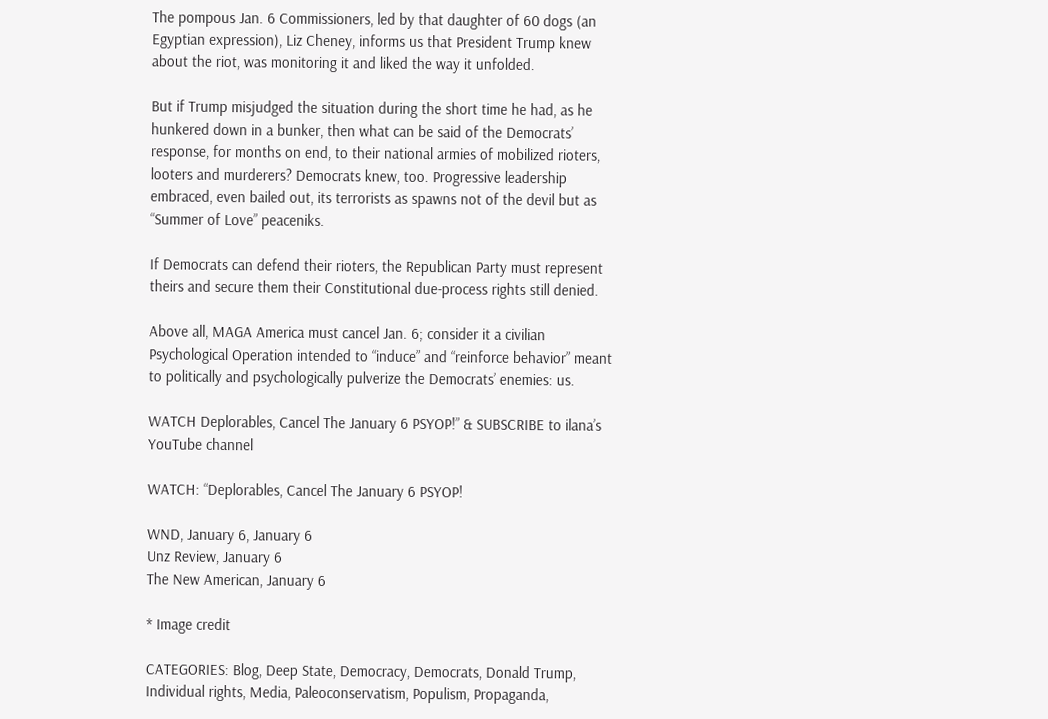The pompous Jan. 6 Commissioners, led by that daughter of 60 dogs (an Egyptian expression), Liz Cheney, informs us that President Trump knew about the riot, was monitoring it and liked the way it unfolded.

But if Trump misjudged the situation during the short time he had, as he hunkered down in a bunker, then what can be said of the Democrats’ response, for months on end, to their national armies of mobilized rioters, looters and murderers? Democrats knew, too. Progressive leadership embraced, even bailed out, its terrorists as spawns not of the devil but as “Summer of Love” peaceniks.

If Democrats can defend their rioters, the Republican Party must represent theirs and secure them their Constitutional due-process rights still denied.

Above all, MAGA America must cancel Jan. 6; consider it a civilian Psychological Operation intended to “induce” and “reinforce behavior” meant to politically and psychologically pulverize the Democrats’ enemies: us.

WATCH Deplorables, Cancel The January 6 PSYOP!” & SUBSCRIBE to ilana’s YouTube channel

WATCH: “Deplorables, Cancel The January 6 PSYOP!

WND, January 6, January 6
Unz Review, January 6
The New American, January 6

* Image credit

CATEGORIES: Blog, Deep State, Democracy, Democrats, Donald Trump, Individual rights, Media, Paleoconservatism, Populism, Propaganda,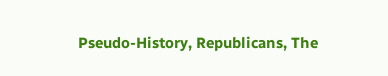Pseudo-History, Republicans, The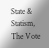State & Statism, The Vote